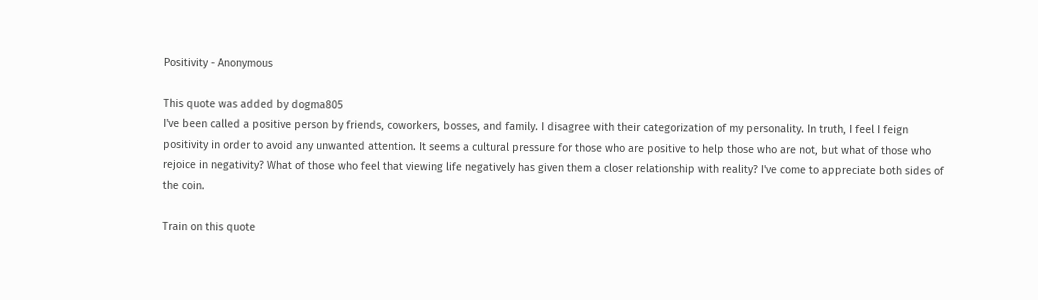Positivity - Anonymous

This quote was added by dogma805
I've been called a positive person by friends, coworkers, bosses, and family. I disagree with their categorization of my personality. In truth, I feel I feign positivity in order to avoid any unwanted attention. It seems a cultural pressure for those who are positive to help those who are not, but what of those who rejoice in negativity? What of those who feel that viewing life negatively has given them a closer relationship with reality? I've come to appreciate both sides of the coin.

Train on this quote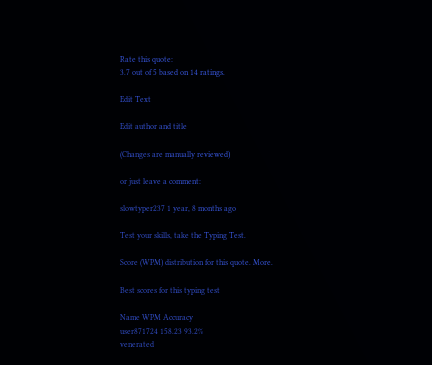Rate this quote:
3.7 out of 5 based on 14 ratings.

Edit Text

Edit author and title

(Changes are manually reviewed)

or just leave a comment:

slowtyper237 1 year, 8 months ago

Test your skills, take the Typing Test.

Score (WPM) distribution for this quote. More.

Best scores for this typing test

Name WPM Accuracy
user871724 158.23 93.2%
venerated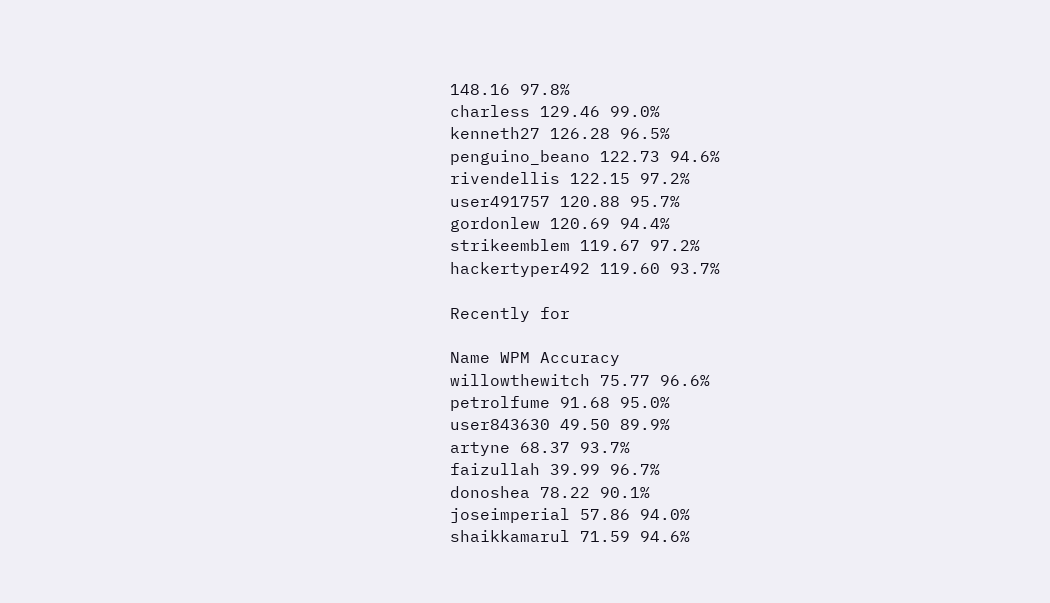148.16 97.8%
charless 129.46 99.0%
kenneth27 126.28 96.5%
penguino_beano 122.73 94.6%
rivendellis 122.15 97.2%
user491757 120.88 95.7%
gordonlew 120.69 94.4%
strikeemblem 119.67 97.2%
hackertyper492 119.60 93.7%

Recently for

Name WPM Accuracy
willowthewitch 75.77 96.6%
petrolfume 91.68 95.0%
user843630 49.50 89.9%
artyne 68.37 93.7%
faizullah 39.99 96.7%
donoshea 78.22 90.1%
joseimperial 57.86 94.0%
shaikkamarul 71.59 94.6%